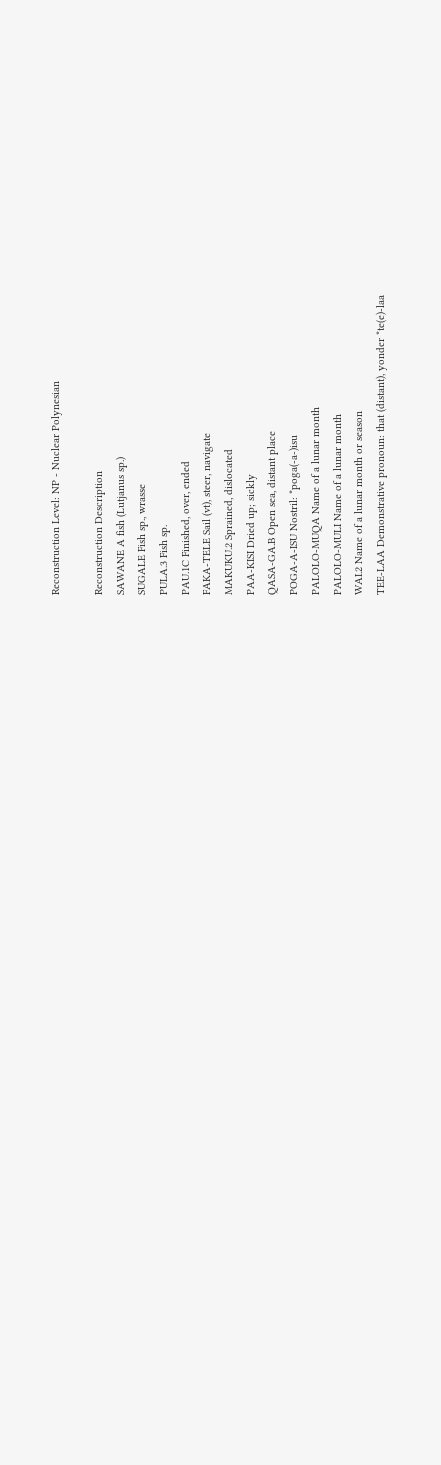Reconstruction Level: NP - Nuclear Polynesian

Reconstruction Description
SAWANE A fish (Lutjanus sp.)
SUGALE Fish sp., wrasse
PULA.3 Fish sp.
PAU.1C Finished, over, ended
FAKA-TELE Sail (vt), steer, navigate
MAKUKU.2 Sprained, dislocated
PAA-KISI Dried up; sickly
QASA-GA.B Open sea, distant place
POGA-A-ISU Nostril: *poga(-a-)isu
PALOLO-MUQA Name of a lunar month
PALOLO-MULI Name of a lunar month
WAI.2 Name of a lunar month or season
TEE-LAA Demonstrative pronoun: that (distant), yonder *te(e)-laa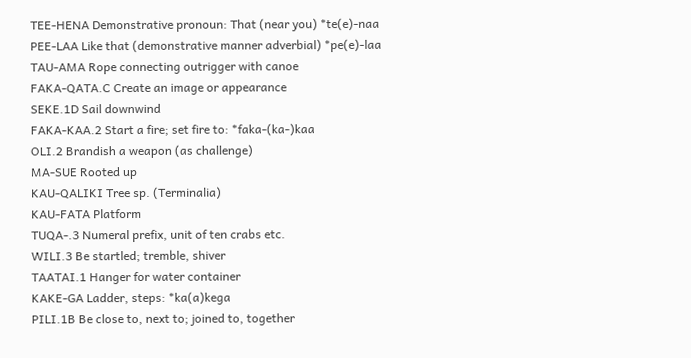TEE-HENA Demonstrative pronoun: That (near you) *te(e)-naa
PEE-LAA Like that (demonstrative manner adverbial) *pe(e)-laa
TAU-AMA Rope connecting outrigger with canoe
FAKA-QATA.C Create an image or appearance
SEKE.1D Sail downwind
FAKA-KAA.2 Start a fire; set fire to: *faka-(ka-)kaa
OLI.2 Brandish a weapon (as challenge)
MA-SUE Rooted up
KAU-QALIKI Tree sp. (Terminalia)
KAU-FATA Platform
TUQA-.3 Numeral prefix, unit of ten crabs etc.
WILI.3 Be startled; tremble, shiver
TAATAI.1 Hanger for water container
KAKE-GA Ladder, steps: *ka(a)kega
PILI.1B Be close to, next to; joined to, together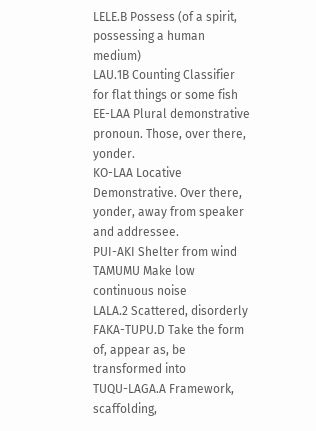LELE.B Possess (of a spirit, possessing a human medium)
LAU.1B Counting Classifier for flat things or some fish
EE-LAA Plural demonstrative pronoun. Those, over there, yonder.
KO-LAA Locative Demonstrative. Over there, yonder, away from speaker and addressee.
PUI-AKI Shelter from wind
TAMUMU Make low continuous noise
LALA.2 Scattered, disorderly
FAKA-TUPU.D Take the form of, appear as, be transformed into
TUQU-LAGA.A Framework, scaffolding,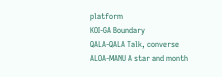platform
KOI-GA Boundary
QALA-QALA Talk, converse
ALOA-MANU A star and month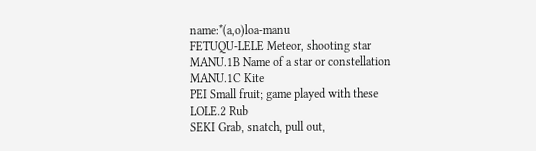name:*(a,o)loa-manu
FETUQU-LELE Meteor, shooting star
MANU.1B Name of a star or constellation
MANU.1C Kite
PEI Small fruit; game played with these
LOLE.2 Rub
SEKI Grab, snatch, pull out,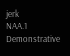jerk
NAA.1 Demonstrative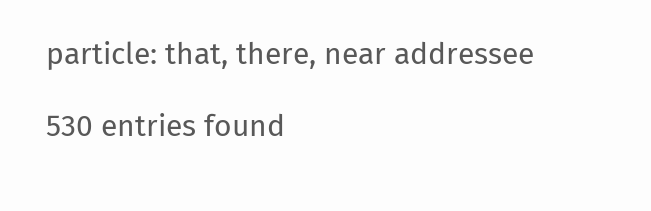particle: that, there, near addressee

530 entries found